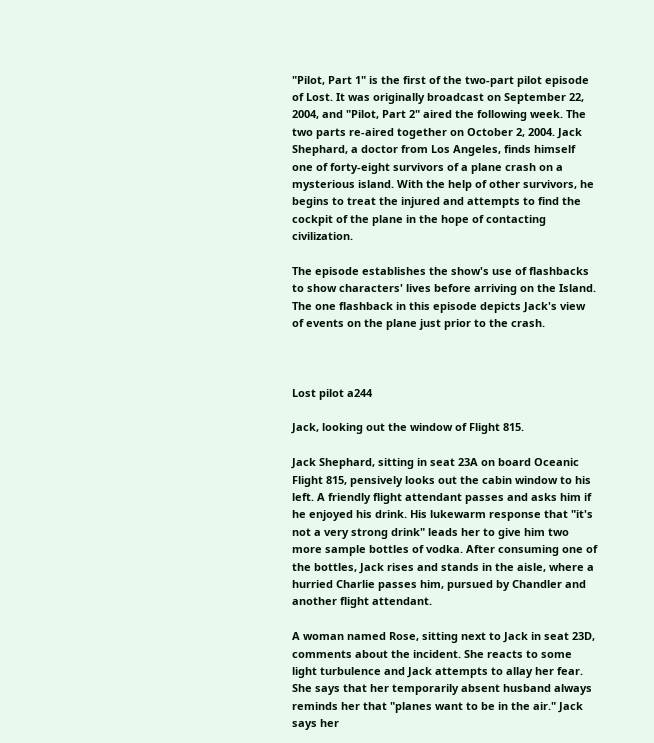"Pilot, Part 1" is the first of the two-part pilot episode of Lost. It was originally broadcast on September 22, 2004, and "Pilot, Part 2" aired the following week. The two parts re-aired together on October 2, 2004. Jack Shephard, a doctor from Los Angeles, finds himself one of forty-eight survivors of a plane crash on a mysterious island. With the help of other survivors, he begins to treat the injured and attempts to find the cockpit of the plane in the hope of contacting civilization.

The episode establishes the show's use of flashbacks to show characters' lives before arriving on the Island. The one flashback in this episode depicts Jack's view of events on the plane just prior to the crash.



Lost pilot a244

Jack, looking out the window of Flight 815.

Jack Shephard, sitting in seat 23A on board Oceanic Flight 815, pensively looks out the cabin window to his left. A friendly flight attendant passes and asks him if he enjoyed his drink. His lukewarm response that "it's not a very strong drink" leads her to give him two more sample bottles of vodka. After consuming one of the bottles, Jack rises and stands in the aisle, where a hurried Charlie passes him, pursued by Chandler and another flight attendant.

A woman named Rose, sitting next to Jack in seat 23D, comments about the incident. She reacts to some light turbulence and Jack attempts to allay her fear. She says that her temporarily absent husband always reminds her that "planes want to be in the air." Jack says her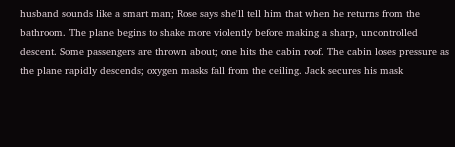husband sounds like a smart man; Rose says she'll tell him that when he returns from the bathroom. The plane begins to shake more violently before making a sharp, uncontrolled descent. Some passengers are thrown about; one hits the cabin roof. The cabin loses pressure as the plane rapidly descends; oxygen masks fall from the ceiling. Jack secures his mask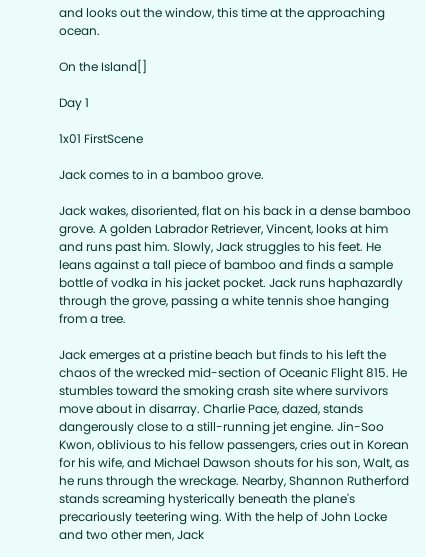and looks out the window, this time at the approaching ocean.

On the Island[]

Day 1

1x01 FirstScene

Jack comes to in a bamboo grove.

Jack wakes, disoriented, flat on his back in a dense bamboo grove. A golden Labrador Retriever, Vincent, looks at him and runs past him. Slowly, Jack struggles to his feet. He leans against a tall piece of bamboo and finds a sample bottle of vodka in his jacket pocket. Jack runs haphazardly through the grove, passing a white tennis shoe hanging from a tree.

Jack emerges at a pristine beach but finds to his left the chaos of the wrecked mid-section of Oceanic Flight 815. He stumbles toward the smoking crash site where survivors move about in disarray. Charlie Pace, dazed, stands dangerously close to a still-running jet engine. Jin-Soo Kwon, oblivious to his fellow passengers, cries out in Korean for his wife, and Michael Dawson shouts for his son, Walt, as he runs through the wreckage. Nearby, Shannon Rutherford stands screaming hysterically beneath the plane's precariously teetering wing. With the help of John Locke and two other men, Jack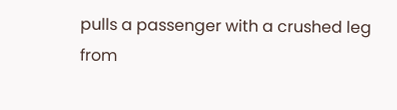pulls a passenger with a crushed leg from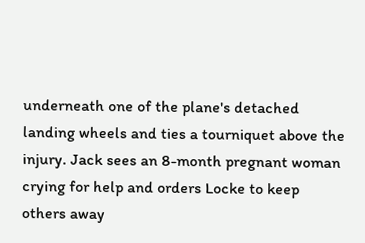underneath one of the plane's detached landing wheels and ties a tourniquet above the injury. Jack sees an 8-month pregnant woman crying for help and orders Locke to keep others away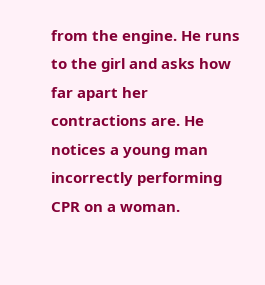from the engine. He runs to the girl and asks how far apart her contractions are. He notices a young man incorrectly performing CPR on a woman.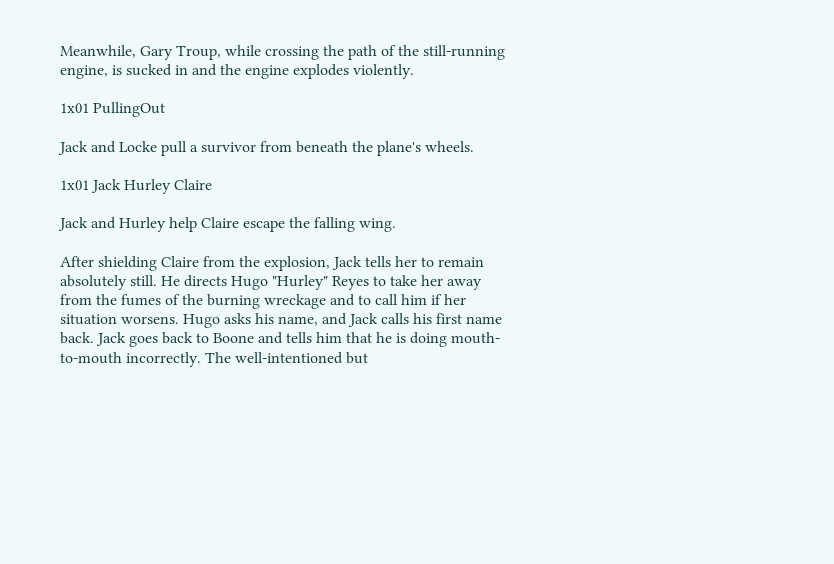Meanwhile, Gary Troup, while crossing the path of the still-running engine, is sucked in and the engine explodes violently.

1x01 PullingOut

Jack and Locke pull a survivor from beneath the plane's wheels.

1x01 Jack Hurley Claire

Jack and Hurley help Claire escape the falling wing.

After shielding Claire from the explosion, Jack tells her to remain absolutely still. He directs Hugo "Hurley" Reyes to take her away from the fumes of the burning wreckage and to call him if her situation worsens. Hugo asks his name, and Jack calls his first name back. Jack goes back to Boone and tells him that he is doing mouth-to-mouth incorrectly. The well-intentioned but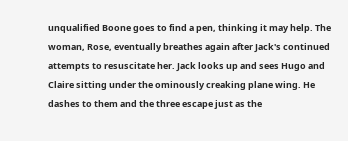unqualified Boone goes to find a pen, thinking it may help. The woman, Rose, eventually breathes again after Jack's continued attempts to resuscitate her. Jack looks up and sees Hugo and Claire sitting under the ominously creaking plane wing. He dashes to them and the three escape just as the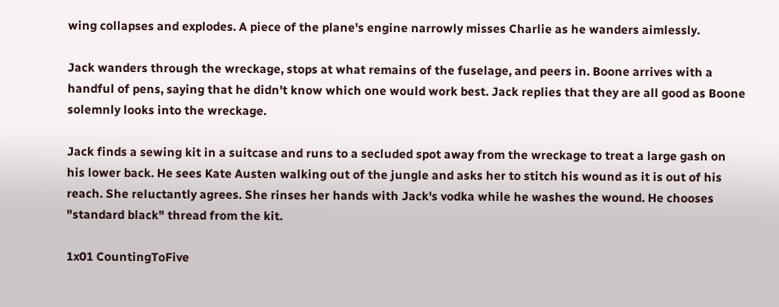wing collapses and explodes. A piece of the plane's engine narrowly misses Charlie as he wanders aimlessly.

Jack wanders through the wreckage, stops at what remains of the fuselage, and peers in. Boone arrives with a handful of pens, saying that he didn't know which one would work best. Jack replies that they are all good as Boone solemnly looks into the wreckage.

Jack finds a sewing kit in a suitcase and runs to a secluded spot away from the wreckage to treat a large gash on his lower back. He sees Kate Austen walking out of the jungle and asks her to stitch his wound as it is out of his reach. She reluctantly agrees. She rinses her hands with Jack's vodka while he washes the wound. He chooses "standard black" thread from the kit.

1x01 CountingToFive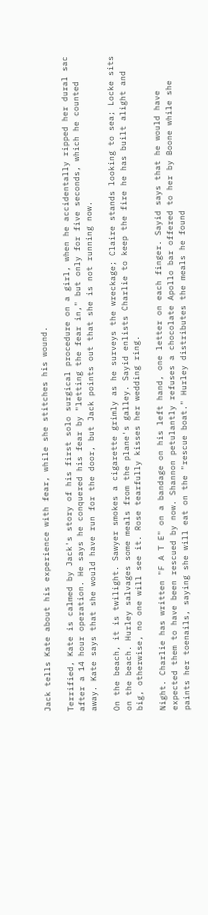Jack tells Kate about his experience with fear, while she stitches his wound.

Terrified, Kate is calmed by Jack's story of his first solo surgical procedure on a girl, when he accidentally ripped her dural sac after a 14 hour operation. He says he conquered his fear by "letting the fear in," but only for five seconds, which he counted away. Kate says that she would have run for the door, but Jack points out that she is not running now.

On the beach, it is twilight. Sawyer smokes a cigarette grimly as he surveys the wreckage; Claire stands looking to sea; Locke sits on the beach. Hurley salvages some meals from the plane's galley. Sayid enlists Charlie to keep the fire he has built alight and big, otherwise, no one will see it. Rose tearfully kisses her wedding ring.

Night. Charlie has written "F A T E" on a bandage on his left hand, one letter on each finger. Sayid says that he would have expected them to have been rescued by now. Shannon petulantly refuses a chocolate Apollo bar offered to her by Boone while she paints her toenails, saying she will eat on the "rescue boat." Hurley distributes the meals he found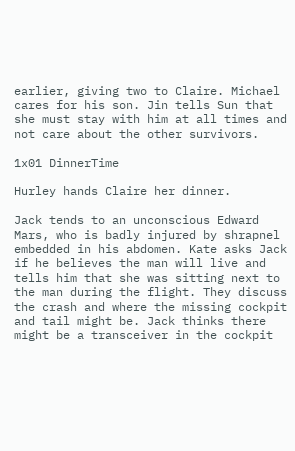earlier, giving two to Claire. Michael cares for his son. Jin tells Sun that she must stay with him at all times and not care about the other survivors.

1x01 DinnerTime

Hurley hands Claire her dinner.

Jack tends to an unconscious Edward Mars, who is badly injured by shrapnel embedded in his abdomen. Kate asks Jack if he believes the man will live and tells him that she was sitting next to the man during the flight. They discuss the crash and where the missing cockpit and tail might be. Jack thinks there might be a transceiver in the cockpit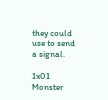they could use to send a signal.

1x01 Monster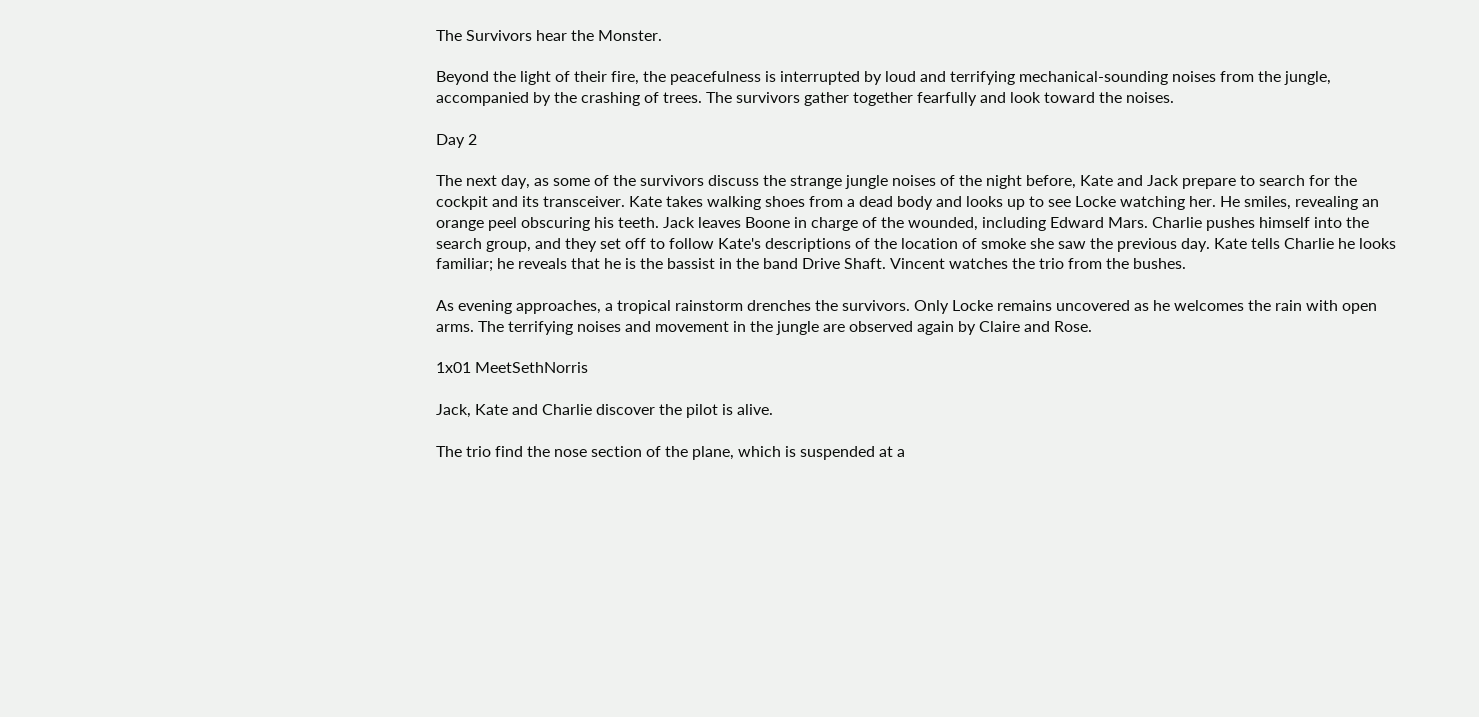The Survivors hear the Monster.

Beyond the light of their fire, the peacefulness is interrupted by loud and terrifying mechanical-sounding noises from the jungle, accompanied by the crashing of trees. The survivors gather together fearfully and look toward the noises.

Day 2

The next day, as some of the survivors discuss the strange jungle noises of the night before, Kate and Jack prepare to search for the cockpit and its transceiver. Kate takes walking shoes from a dead body and looks up to see Locke watching her. He smiles, revealing an orange peel obscuring his teeth. Jack leaves Boone in charge of the wounded, including Edward Mars. Charlie pushes himself into the search group, and they set off to follow Kate's descriptions of the location of smoke she saw the previous day. Kate tells Charlie he looks familiar; he reveals that he is the bassist in the band Drive Shaft. Vincent watches the trio from the bushes.

As evening approaches, a tropical rainstorm drenches the survivors. Only Locke remains uncovered as he welcomes the rain with open arms. The terrifying noises and movement in the jungle are observed again by Claire and Rose.

1x01 MeetSethNorris

Jack, Kate and Charlie discover the pilot is alive.

The trio find the nose section of the plane, which is suspended at a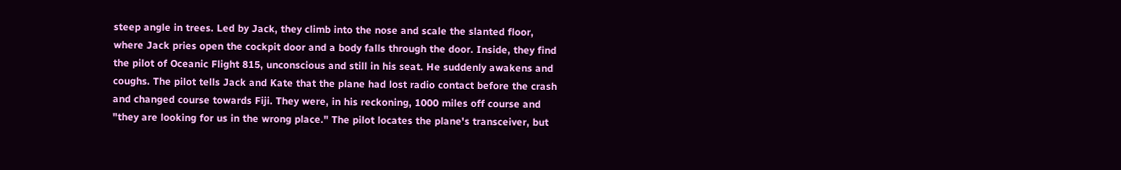steep angle in trees. Led by Jack, they climb into the nose and scale the slanted floor, where Jack pries open the cockpit door and a body falls through the door. Inside, they find the pilot of Oceanic Flight 815, unconscious and still in his seat. He suddenly awakens and coughs. The pilot tells Jack and Kate that the plane had lost radio contact before the crash and changed course towards Fiji. They were, in his reckoning, 1000 miles off course and "they are looking for us in the wrong place." The pilot locates the plane's transceiver, but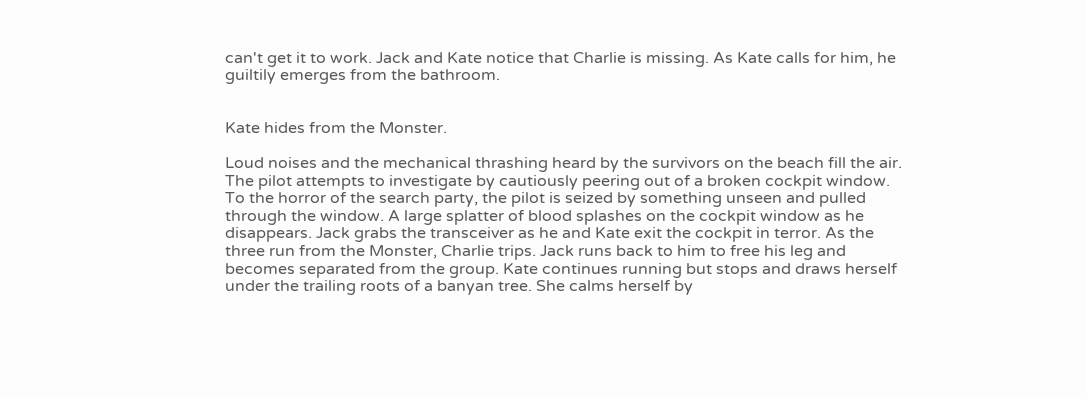can't get it to work. Jack and Kate notice that Charlie is missing. As Kate calls for him, he guiltily emerges from the bathroom.


Kate hides from the Monster.

Loud noises and the mechanical thrashing heard by the survivors on the beach fill the air. The pilot attempts to investigate by cautiously peering out of a broken cockpit window. To the horror of the search party, the pilot is seized by something unseen and pulled through the window. A large splatter of blood splashes on the cockpit window as he disappears. Jack grabs the transceiver as he and Kate exit the cockpit in terror. As the three run from the Monster, Charlie trips. Jack runs back to him to free his leg and becomes separated from the group. Kate continues running but stops and draws herself under the trailing roots of a banyan tree. She calms herself by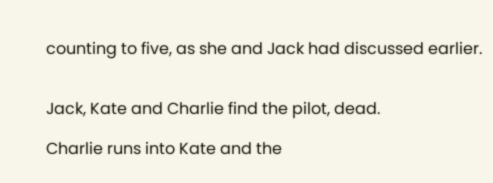counting to five, as she and Jack had discussed earlier.


Jack, Kate and Charlie find the pilot, dead.

Charlie runs into Kate and the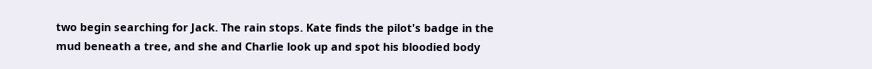two begin searching for Jack. The rain stops. Kate finds the pilot's badge in the mud beneath a tree, and she and Charlie look up and spot his bloodied body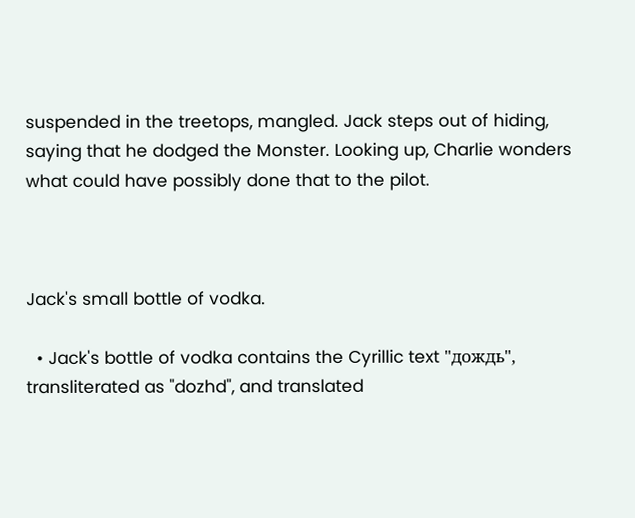suspended in the treetops, mangled. Jack steps out of hiding, saying that he dodged the Monster. Looking up, Charlie wonders what could have possibly done that to the pilot.



Jack's small bottle of vodka.

  • Jack's bottle of vodka contains the Cyrillic text "дождь", transliterated as "dozhd", and translated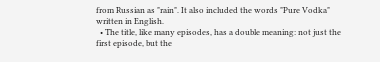from Russian as "rain". It also included the words "Pure Vodka" written in English.
  • The title, like many episodes, has a double meaning: not just the first episode, but the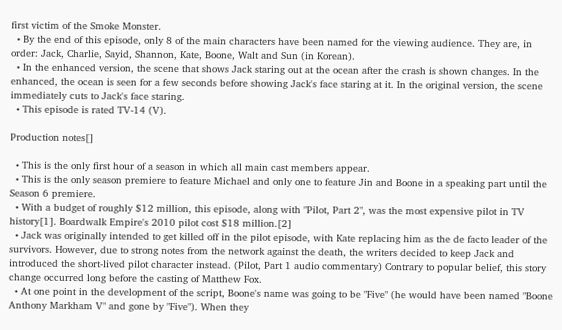first victim of the Smoke Monster.
  • By the end of this episode, only 8 of the main characters have been named for the viewing audience. They are, in order: Jack, Charlie, Sayid, Shannon, Kate, Boone, Walt and Sun (in Korean).
  • In the enhanced version, the scene that shows Jack staring out at the ocean after the crash is shown changes. In the enhanced, the ocean is seen for a few seconds before showing Jack's face staring at it. In the original version, the scene immediately cuts to Jack's face staring.
  • This episode is rated TV-14 (V).

Production notes[]

  • This is the only first hour of a season in which all main cast members appear.
  • This is the only season premiere to feature Michael and only one to feature Jin and Boone in a speaking part until the Season 6 premiere.
  • With a budget of roughly $12 million, this episode, along with "Pilot, Part 2", was the most expensive pilot in TV history[1]. Boardwalk Empire's 2010 pilot cost $18 million.[2]
  • Jack was originally intended to get killed off in the pilot episode, with Kate replacing him as the de facto leader of the survivors. However, due to strong notes from the network against the death, the writers decided to keep Jack and introduced the short-lived pilot character instead. (Pilot, Part 1 audio commentary) Contrary to popular belief, this story change occurred long before the casting of Matthew Fox.
  • At one point in the development of the script, Boone's name was going to be "Five" (he would have been named "Boone Anthony Markham V" and gone by "Five"). When they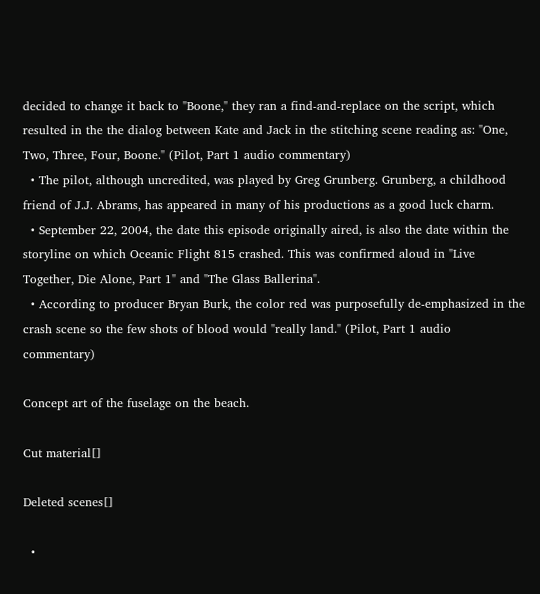decided to change it back to "Boone," they ran a find-and-replace on the script, which resulted in the the dialog between Kate and Jack in the stitching scene reading as: "One, Two, Three, Four, Boone." (Pilot, Part 1 audio commentary)
  • The pilot, although uncredited, was played by Greg Grunberg. Grunberg, a childhood friend of J.J. Abrams, has appeared in many of his productions as a good luck charm.
  • September 22, 2004, the date this episode originally aired, is also the date within the storyline on which Oceanic Flight 815 crashed. This was confirmed aloud in "Live Together, Die Alone, Part 1" and "The Glass Ballerina".
  • According to producer Bryan Burk, the color red was purposefully de-emphasized in the crash scene so the few shots of blood would "really land." (Pilot, Part 1 audio commentary)

Concept art of the fuselage on the beach.

Cut material[]

Deleted scenes[]

  •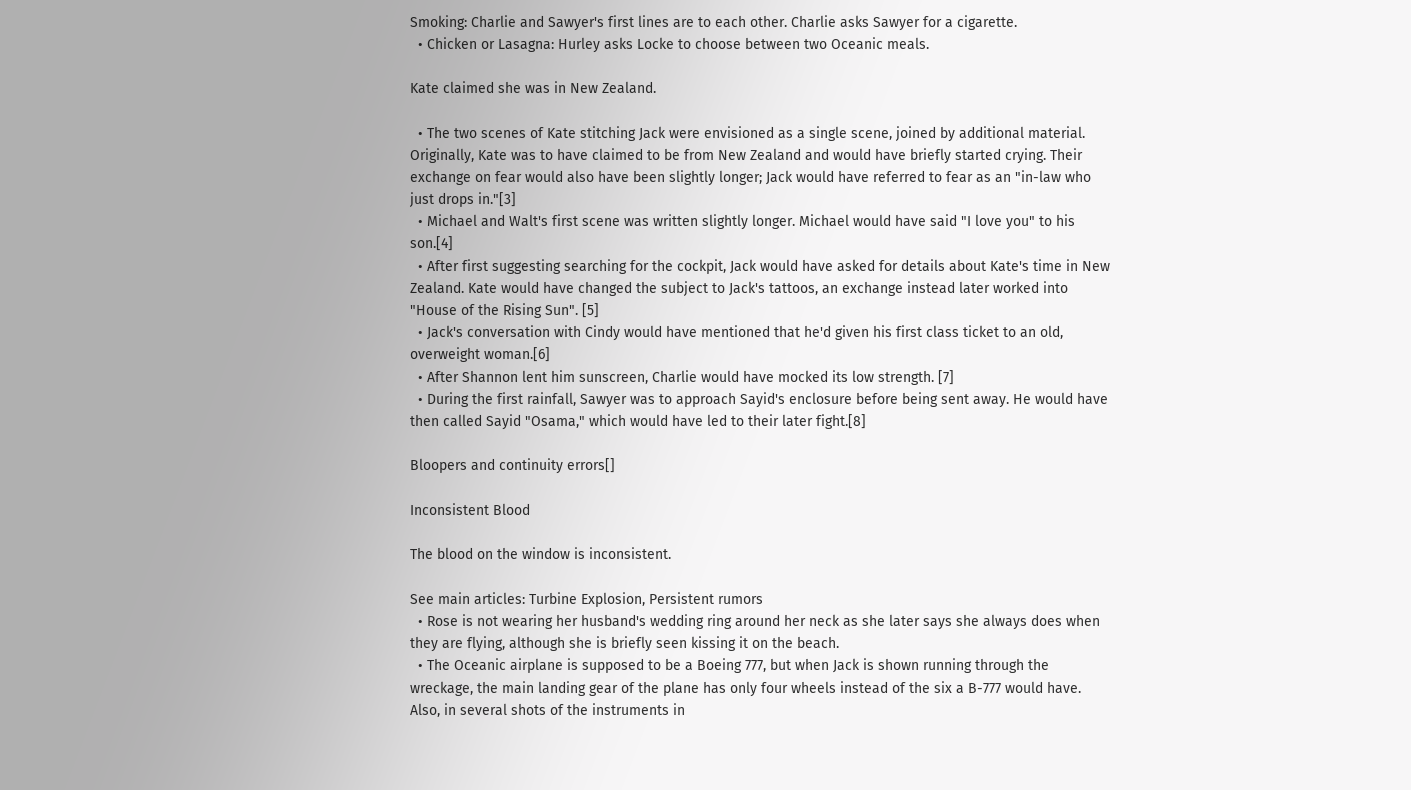Smoking: Charlie and Sawyer's first lines are to each other. Charlie asks Sawyer for a cigarette.
  • Chicken or Lasagna: Hurley asks Locke to choose between two Oceanic meals.

Kate claimed she was in New Zealand.

  • The two scenes of Kate stitching Jack were envisioned as a single scene, joined by additional material. Originally, Kate was to have claimed to be from New Zealand and would have briefly started crying. Their exchange on fear would also have been slightly longer; Jack would have referred to fear as an "in-law who just drops in."[3]
  • Michael and Walt's first scene was written slightly longer. Michael would have said "I love you" to his son.[4]
  • After first suggesting searching for the cockpit, Jack would have asked for details about Kate's time in New Zealand. Kate would have changed the subject to Jack's tattoos, an exchange instead later worked into "House of the Rising Sun". [5]
  • Jack's conversation with Cindy would have mentioned that he'd given his first class ticket to an old, overweight woman.[6]
  • After Shannon lent him sunscreen, Charlie would have mocked its low strength. [7]
  • During the first rainfall, Sawyer was to approach Sayid's enclosure before being sent away. He would have then called Sayid "Osama," which would have led to their later fight.[8]

Bloopers and continuity errors[]

Inconsistent Blood

The blood on the window is inconsistent.

See main articles: Turbine Explosion, Persistent rumors
  • Rose is not wearing her husband's wedding ring around her neck as she later says she always does when they are flying, although she is briefly seen kissing it on the beach.
  • The Oceanic airplane is supposed to be a Boeing 777, but when Jack is shown running through the wreckage, the main landing gear of the plane has only four wheels instead of the six a B-777 would have. Also, in several shots of the instruments in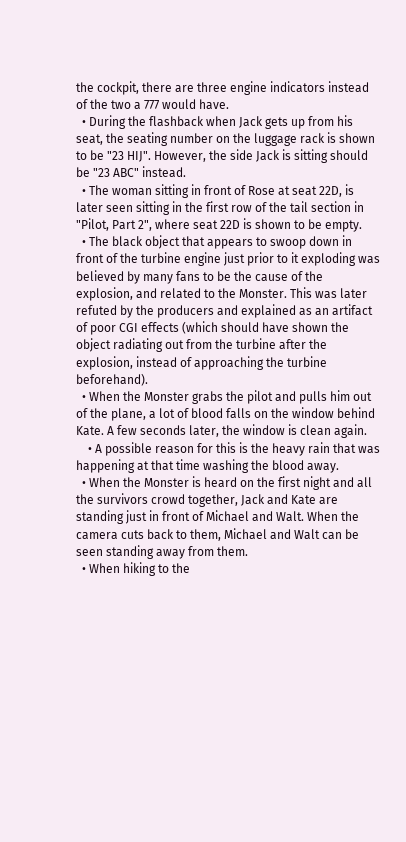the cockpit, there are three engine indicators instead of the two a 777 would have.
  • During the flashback when Jack gets up from his seat, the seating number on the luggage rack is shown to be "23 HIJ". However, the side Jack is sitting should be "23 ABC" instead.
  • The woman sitting in front of Rose at seat 22D, is later seen sitting in the first row of the tail section in "Pilot, Part 2", where seat 22D is shown to be empty.
  • The black object that appears to swoop down in front of the turbine engine just prior to it exploding was believed by many fans to be the cause of the explosion, and related to the Monster. This was later refuted by the producers and explained as an artifact of poor CGI effects (which should have shown the object radiating out from the turbine after the explosion, instead of approaching the turbine beforehand).
  • When the Monster grabs the pilot and pulls him out of the plane, a lot of blood falls on the window behind Kate. A few seconds later, the window is clean again.
    • A possible reason for this is the heavy rain that was happening at that time washing the blood away.
  • When the Monster is heard on the first night and all the survivors crowd together, Jack and Kate are standing just in front of Michael and Walt. When the camera cuts back to them, Michael and Walt can be seen standing away from them.
  • When hiking to the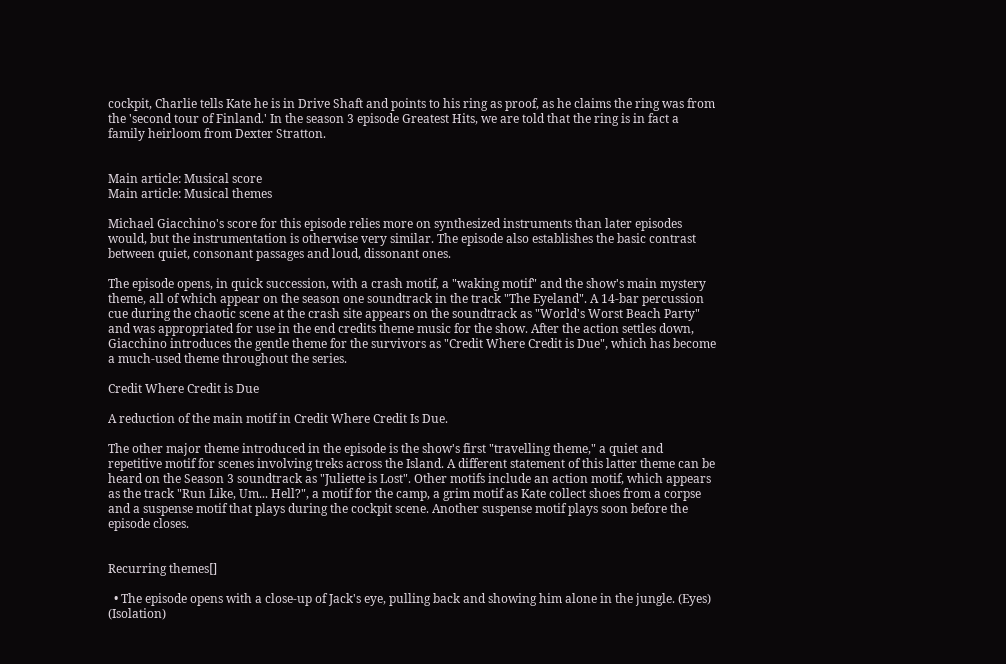cockpit, Charlie tells Kate he is in Drive Shaft and points to his ring as proof, as he claims the ring was from the 'second tour of Finland.' In the season 3 episode Greatest Hits, we are told that the ring is in fact a family heirloom from Dexter Stratton.


Main article: Musical score
Main article: Musical themes

Michael Giacchino's score for this episode relies more on synthesized instruments than later episodes would, but the instrumentation is otherwise very similar. The episode also establishes the basic contrast between quiet, consonant passages and loud, dissonant ones.

The episode opens, in quick succession, with a crash motif, a "waking motif" and the show's main mystery theme, all of which appear on the season one soundtrack in the track "The Eyeland". A 14-bar percussion cue during the chaotic scene at the crash site appears on the soundtrack as "World's Worst Beach Party" and was appropriated for use in the end credits theme music for the show. After the action settles down, Giacchino introduces the gentle theme for the survivors as "Credit Where Credit is Due", which has become a much-used theme throughout the series.

Credit Where Credit is Due

A reduction of the main motif in Credit Where Credit Is Due.

The other major theme introduced in the episode is the show's first "travelling theme," a quiet and repetitive motif for scenes involving treks across the Island. A different statement of this latter theme can be heard on the Season 3 soundtrack as "Juliette is Lost". Other motifs include an action motif, which appears as the track "Run Like, Um... Hell?", a motif for the camp, a grim motif as Kate collect shoes from a corpse and a suspense motif that plays during the cockpit scene. Another suspense motif plays soon before the episode closes.


Recurring themes[]

  • The episode opens with a close-up of Jack's eye, pulling back and showing him alone in the jungle. (Eyes)  (Isolation)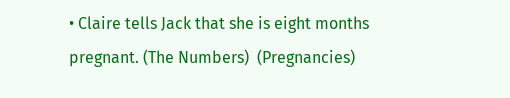• Claire tells Jack that she is eight months pregnant. (The Numbers)  (Pregnancies)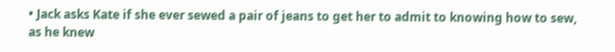• Jack asks Kate if she ever sewed a pair of jeans to get her to admit to knowing how to sew, as he knew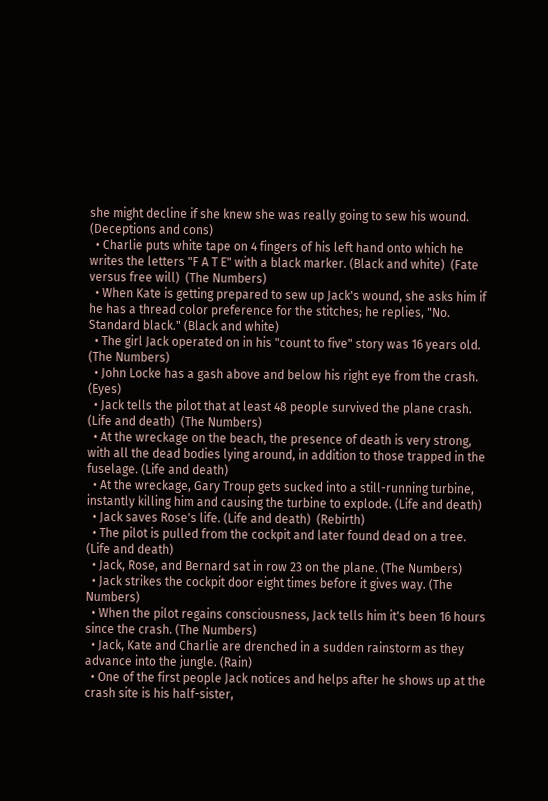she might decline if she knew she was really going to sew his wound. (Deceptions and cons)
  • Charlie puts white tape on 4 fingers of his left hand onto which he writes the letters "F A T E" with a black marker. (Black and white)  (Fate versus free will)  (The Numbers)
  • When Kate is getting prepared to sew up Jack's wound, she asks him if he has a thread color preference for the stitches; he replies, "No. Standard black." (Black and white)
  • The girl Jack operated on in his "count to five" story was 16 years old. (The Numbers)
  • John Locke has a gash above and below his right eye from the crash. (Eyes)
  • Jack tells the pilot that at least 48 people survived the plane crash. (Life and death)  (The Numbers)
  • At the wreckage on the beach, the presence of death is very strong, with all the dead bodies lying around, in addition to those trapped in the fuselage. (Life and death)
  • At the wreckage, Gary Troup gets sucked into a still-running turbine, instantly killing him and causing the turbine to explode. (Life and death)
  • Jack saves Rose's life. (Life and death)  (Rebirth)
  • The pilot is pulled from the cockpit and later found dead on a tree. (Life and death)
  • Jack, Rose, and Bernard sat in row 23 on the plane. (The Numbers)
  • Jack strikes the cockpit door eight times before it gives way. (The Numbers)
  • When the pilot regains consciousness, Jack tells him it's been 16 hours since the crash. (The Numbers)
  • Jack, Kate and Charlie are drenched in a sudden rainstorm as they advance into the jungle. (Rain)
  • One of the first people Jack notices and helps after he shows up at the crash site is his half-sister,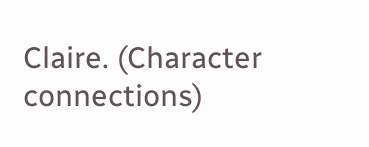Claire. (Character connections)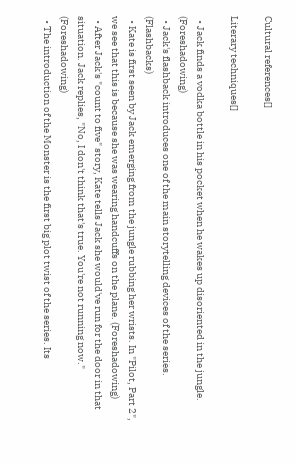Cultural references[]

Literary techniques[]

  • Jack finds a vodka bottle in his pocket when he wakes up disoriented in the jungle. (Foreshadowing)
  • Jack's flashback introduces one of the main storytelling devices of the series. (Flashbacks)
  • Kate is first seen by Jack emerging from the jungle rubbing her wrists. In "Pilot, Part 2", we see that this is because she was wearing handcuffs on the plane. (Foreshadowing)
  • After Jack's "count to five" story, Kate tells Jack she would've run for the door in that situation. Jack replies, "No, I don't think that's true. You're not running now." (Foreshadowing)
  • The introduction of the Monster is the first big plot twist of the series. Its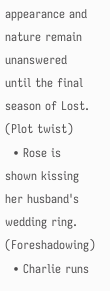appearance and nature remain unanswered until the final season of Lost. (Plot twist)
  • Rose is shown kissing her husband's wedding ring. (Foreshadowing)
  • Charlie runs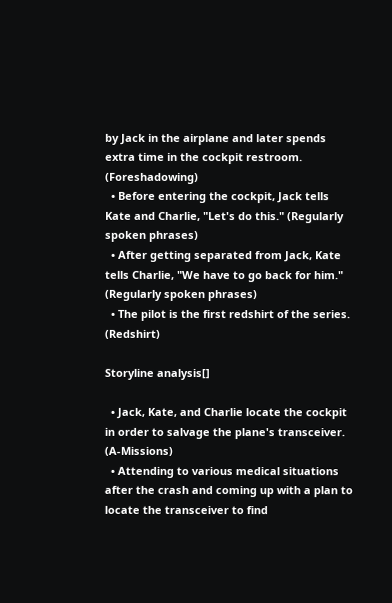by Jack in the airplane and later spends extra time in the cockpit restroom. (Foreshadowing)
  • Before entering the cockpit, Jack tells Kate and Charlie, "Let's do this." (Regularly spoken phrases)
  • After getting separated from Jack, Kate tells Charlie, "We have to go back for him." (Regularly spoken phrases)
  • The pilot is the first redshirt of the series. (Redshirt)

Storyline analysis[]

  • Jack, Kate, and Charlie locate the cockpit in order to salvage the plane's transceiver. (A-Missions)
  • Attending to various medical situations after the crash and coming up with a plan to locate the transceiver to find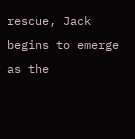rescue, Jack begins to emerge as the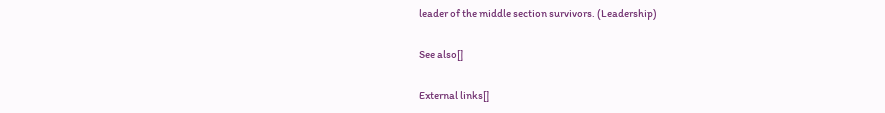leader of the middle section survivors. (Leadership)

See also[]

External links[]